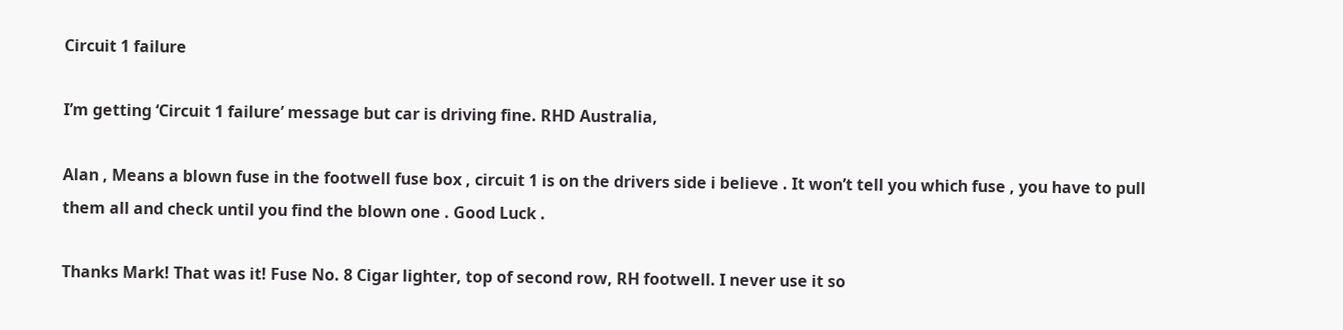Circuit 1 failure

I’m getting ‘Circuit 1 failure’ message but car is driving fine. RHD Australia,

Alan , Means a blown fuse in the footwell fuse box , circuit 1 is on the drivers side i believe . It won’t tell you which fuse , you have to pull them all and check until you find the blown one . Good Luck .

Thanks Mark! That was it! Fuse No. 8 Cigar lighter, top of second row, RH footwell. I never use it so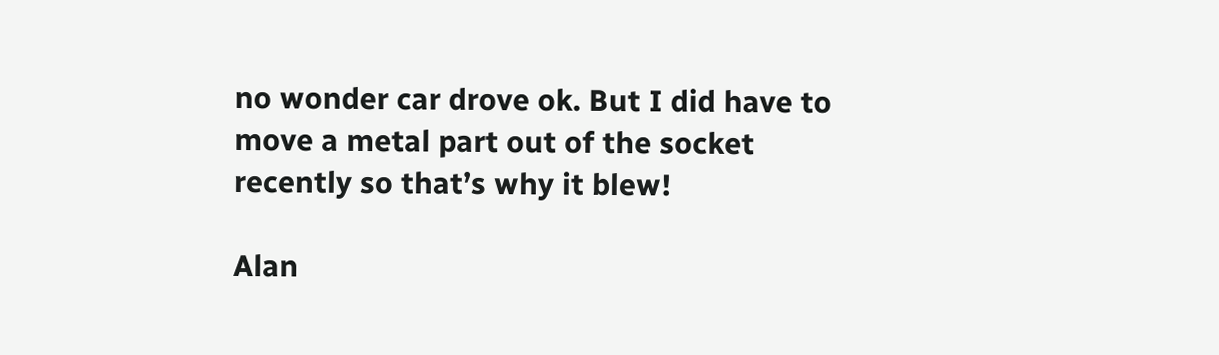no wonder car drove ok. But I did have to move a metal part out of the socket recently so that’s why it blew!

Alan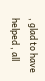, glad to have helped , all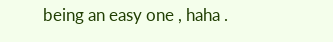being an easy one , haha .